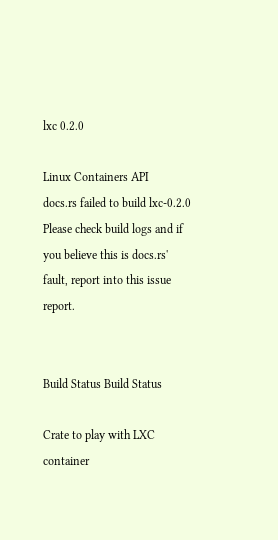lxc 0.2.0

Linux Containers API
docs.rs failed to build lxc-0.2.0
Please check build logs and if you believe this is docs.rs' fault, report into this issue report.


Build Status Build Status

Crate to play with LXC container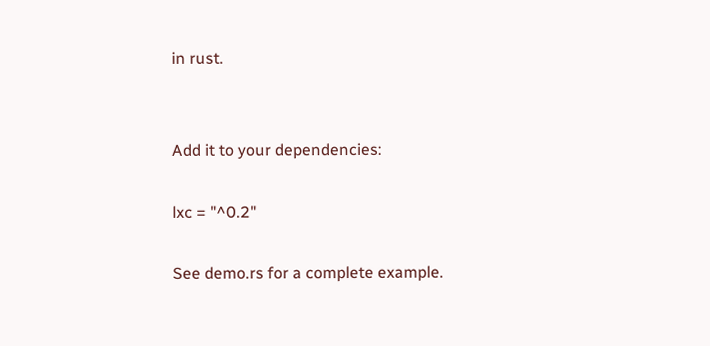in rust.


Add it to your dependencies:

lxc = "^0.2"

See demo.rs for a complete example.